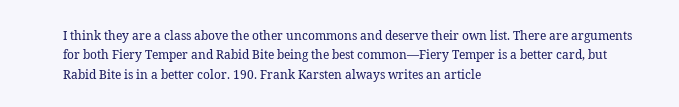I think they are a class above the other uncommons and deserve their own list. There are arguments for both Fiery Temper and Rabid Bite being the best common—Fiery Temper is a better card, but Rabid Bite is in a better color. 190. Frank Karsten always writes an article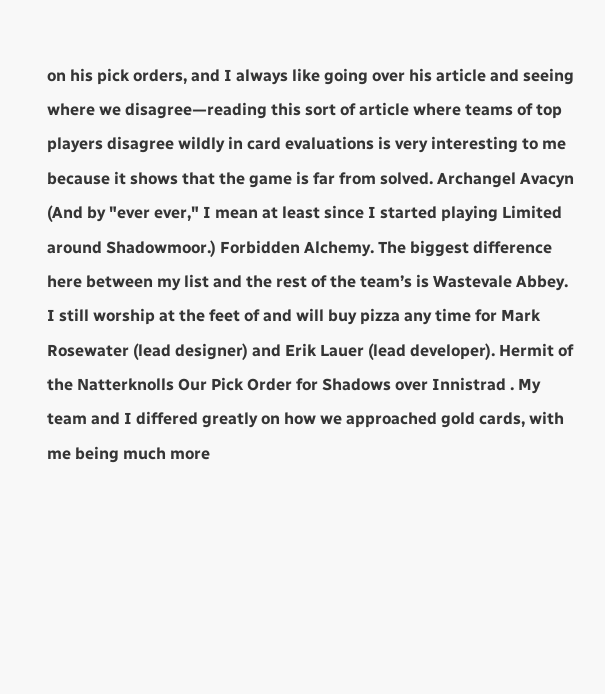on his pick orders, and I always like going over his article and seeing where we disagree—reading this sort of article where teams of top players disagree wildly in card evaluations is very interesting to me because it shows that the game is far from solved. Archangel Avacyn (And by "ever ever," I mean at least since I started playing Limited around Shadowmoor.) Forbidden Alchemy. The biggest difference here between my list and the rest of the team’s is Wastevale Abbey. I still worship at the feet of and will buy pizza any time for Mark Rosewater (lead designer) and Erik Lauer (lead developer). Hermit of the Natterknolls Our Pick Order for Shadows over Innistrad . My team and I differed greatly on how we approached gold cards, with me being much more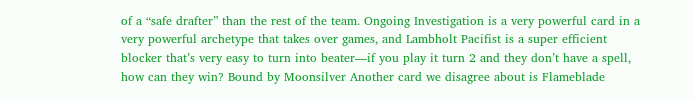of a “safe drafter” than the rest of the team. Ongoing Investigation is a very powerful card in a very powerful archetype that takes over games, and Lambholt Pacifist is a super efficient blocker that’s very easy to turn into beater—if you play it turn 2 and they don’t have a spell, how can they win? Bound by Moonsilver Another card we disagree about is Flameblade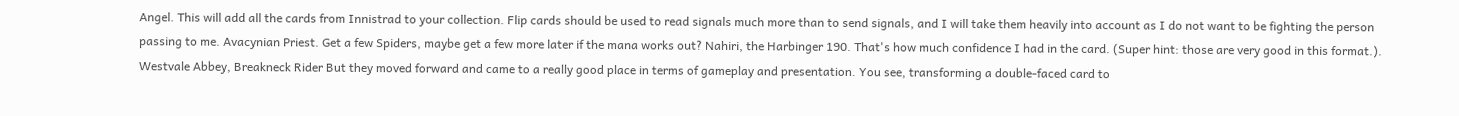Angel. This will add all the cards from Innistrad to your collection. Flip cards should be used to read signals much more than to send signals, and I will take them heavily into account as I do not want to be fighting the person passing to me. Avacynian Priest. Get a few Spiders, maybe get a few more later if the mana works out? Nahiri, the Harbinger 190. That's how much confidence I had in the card. (Super hint: those are very good in this format.). Westvale Abbey, Breakneck Rider But they moved forward and came to a really good place in terms of gameplay and presentation. You see, transforming a double-faced card to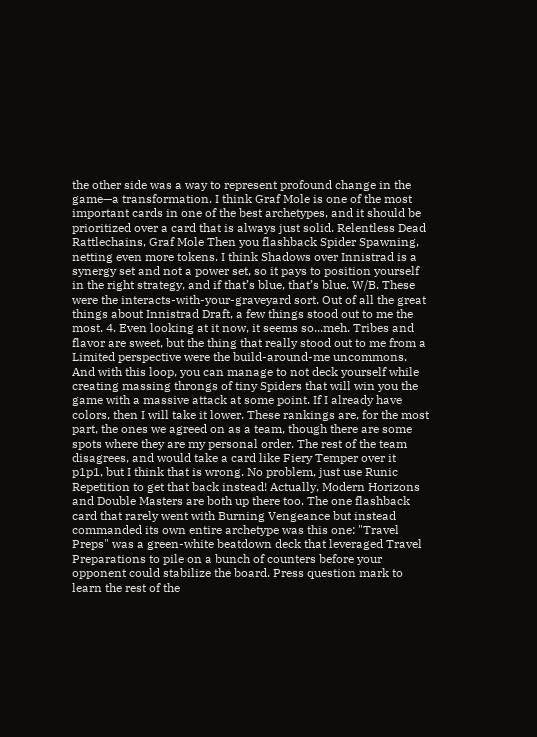the other side was a way to represent profound change in the game—a transformation. I think Graf Mole is one of the most important cards in one of the best archetypes, and it should be prioritized over a card that is always just solid. Relentless Dead Rattlechains, Graf Mole Then you flashback Spider Spawning, netting even more tokens. I think Shadows over Innistrad is a synergy set and not a power set, so it pays to position yourself in the right strategy, and if that’s blue, that’s blue. W/B. These were the interacts-with-your-graveyard sort. Out of all the great things about Innistrad Draft, a few things stood out to me the most. 4. Even looking at it now, it seems so...meh. Tribes and flavor are sweet, but the thing that really stood out to me from a Limited perspective were the build-around-me uncommons. And with this loop, you can manage to not deck yourself while creating massing throngs of tiny Spiders that will win you the game with a massive attack at some point. If I already have colors, then I will take it lower. These rankings are, for the most part, the ones we agreed on as a team, though there are some spots where they are my personal order. The rest of the team disagrees, and would take a card like Fiery Temper over it p1p1, but I think that is wrong. No problem, just use Runic Repetition to get that back instead! Actually, Modern Horizons and Double Masters are both up there too. The one flashback card that rarely went with Burning Vengeance but instead commanded its own entire archetype was this one: "Travel Preps" was a green-white beatdown deck that leveraged Travel Preparations to pile on a bunch of counters before your opponent could stabilize the board. Press question mark to learn the rest of the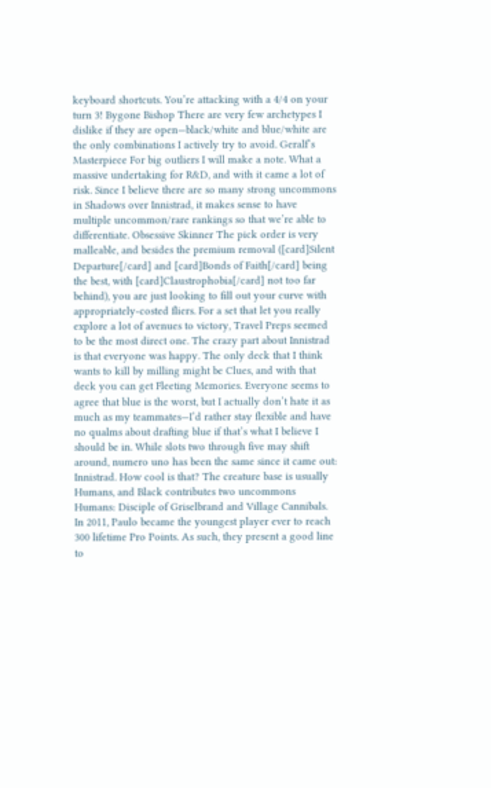keyboard shortcuts. You’re attacking with a 4/4 on your turn 3! Bygone Bishop There are very few archetypes I dislike if they are open—black/white and blue/white are the only combinations I actively try to avoid. Geralf’s Masterpiece For big outliers I will make a note. What a massive undertaking for R&D, and with it came a lot of risk. Since I believe there are so many strong uncommons in Shadows over Innistrad, it makes sense to have multiple uncommon/rare rankings so that we’re able to differentiate. Obsessive Skinner The pick order is very malleable, and besides the premium removal ([card]Silent Departure[/card] and [card]Bonds of Faith[/card] being the best, with [card]Claustrophobia[/card] not too far behind), you are just looking to fill out your curve with appropriately-costed fliers. For a set that let you really explore a lot of avenues to victory, Travel Preps seemed to be the most direct one. The crazy part about Innistrad is that everyone was happy. The only deck that I think wants to kill by milling might be Clues, and with that deck you can get Fleeting Memories. Everyone seems to agree that blue is the worst, but I actually don’t hate it as much as my teammates—I’d rather stay flexible and have no qualms about drafting blue if that’s what I believe I should be in. While slots two through five may shift around, numero uno has been the same since it came out: Innistrad. How cool is that? The creature base is usually Humans, and Black contributes two uncommons Humans: Disciple of Griselbrand and Village Cannibals. In 2011, Paulo became the youngest player ever to reach 300 lifetime Pro Points. As such, they present a good line to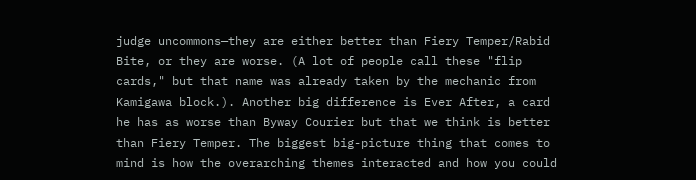judge uncommons—they are either better than Fiery Temper/Rabid Bite, or they are worse. (A lot of people call these "flip cards," but that name was already taken by the mechanic from Kamigawa block.). Another big difference is Ever After, a card he has as worse than Byway Courier but that we think is better than Fiery Temper. The biggest big-picture thing that comes to mind is how the overarching themes interacted and how you could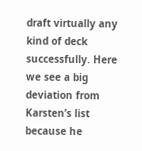draft virtually any kind of deck successfully. Here we see a big deviation from Karsten’s list because he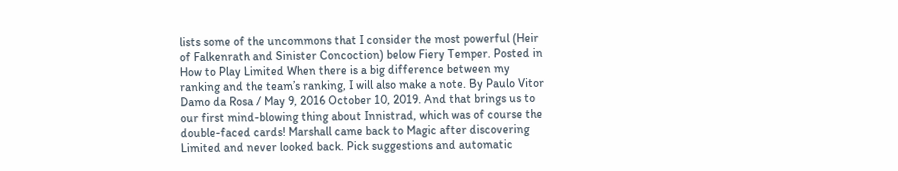lists some of the uncommons that I consider the most powerful (Heir of Falkenrath and Sinister Concoction) below Fiery Temper. Posted in How to Play Limited When there is a big difference between my ranking and the team’s ranking, I will also make a note. By Paulo Vitor Damo da Rosa / May 9, 2016 October 10, 2019. And that brings us to our first mind-blowing thing about Innistrad, which was of course the double-faced cards! Marshall came back to Magic after discovering Limited and never looked back. Pick suggestions and automatic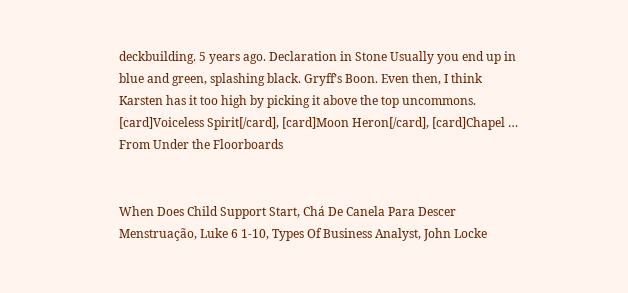deckbuilding. 5 years ago. Declaration in Stone Usually you end up in blue and green, splashing black. Gryff’s Boon. Even then, I think Karsten has it too high by picking it above the top uncommons. [card]Voiceless Spirit[/card], [card]Moon Heron[/card], [card]Chapel … From Under the Floorboards


When Does Child Support Start, Chá De Canela Para Descer Menstruação, Luke 6 1-10, Types Of Business Analyst, John Locke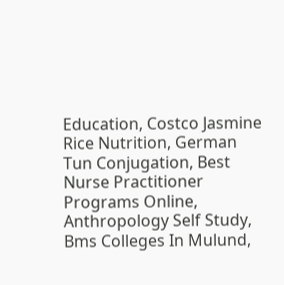Education, Costco Jasmine Rice Nutrition, German Tun Conjugation, Best Nurse Practitioner Programs Online, Anthropology Self Study, Bms Colleges In Mulund,